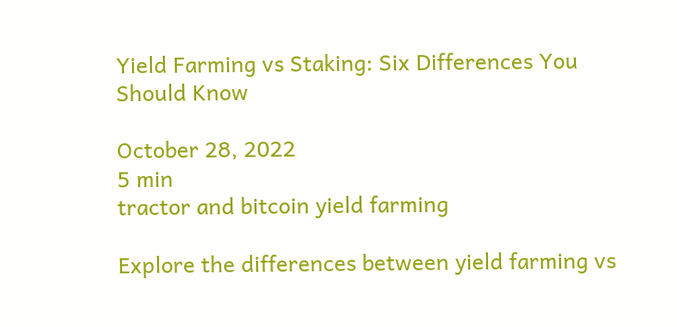Yield Farming vs Staking: Six Differences You Should Know

October 28, 2022
5 min
tractor and bitcoin yield farming

Explore the differences between yield farming vs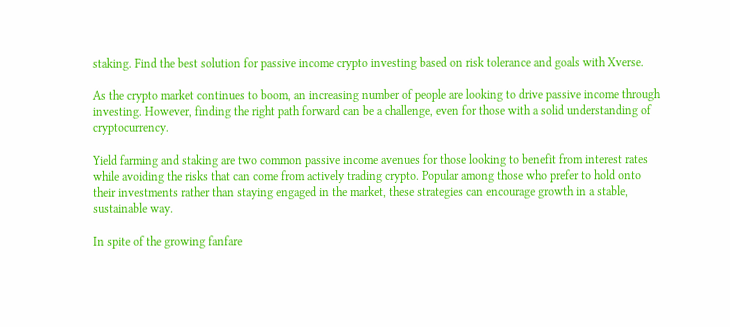staking. Find the best solution for passive income crypto investing based on risk tolerance and goals with Xverse.

As the crypto market continues to boom, an increasing number of people are looking to drive passive income through investing. However, finding the right path forward can be a challenge, even for those with a solid understanding of cryptocurrency.

Yield farming and staking are two common passive income avenues for those looking to benefit from interest rates while avoiding the risks that can come from actively trading crypto. Popular among those who prefer to hold onto their investments rather than staying engaged in the market, these strategies can encourage growth in a stable, sustainable way.

In spite of the growing fanfare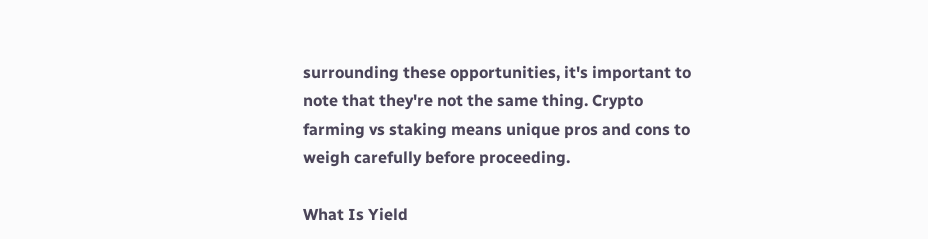surrounding these opportunities, it's important to note that they're not the same thing. Crypto farming vs staking means unique pros and cons to weigh carefully before proceeding.

What Is Yield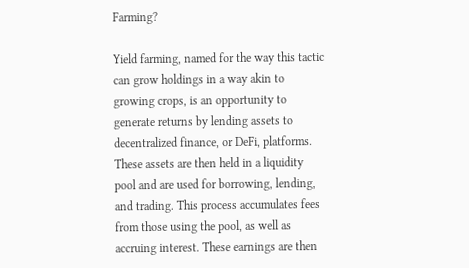Farming?

Yield farming, named for the way this tactic can grow holdings in a way akin to growing crops, is an opportunity to generate returns by lending assets to decentralized finance, or DeFi, platforms. These assets are then held in a liquidity pool and are used for borrowing, lending, and trading. This process accumulates fees from those using the pool, as well as accruing interest. These earnings are then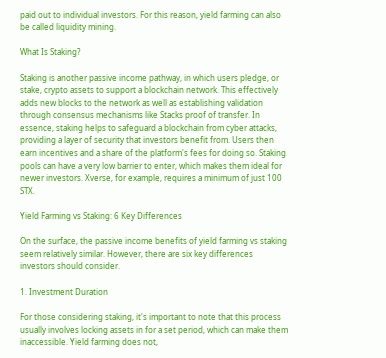paid out to individual investors. For this reason, yield farming can also be called liquidity mining.

What Is Staking?

Staking is another passive income pathway, in which users pledge, or stake, crypto assets to support a blockchain network. This effectively adds new blocks to the network as well as establishing validation through consensus mechanisms like Stacks proof of transfer. In essence, staking helps to safeguard a blockchain from cyber attacks, providing a layer of security that investors benefit from. Users then earn incentives and a share of the platform's fees for doing so. Staking pools can have a very low barrier to enter, which makes them ideal for newer investors. Xverse, for example, requires a minimum of just 100 STX.

Yield Farming vs Staking: 6 Key Differences

On the surface, the passive income benefits of yield farming vs staking seem relatively similar. However, there are six key differences investors should consider.

1. Investment Duration

For those considering staking, it's important to note that this process usually involves locking assets in for a set period, which can make them inaccessible. Yield farming does not,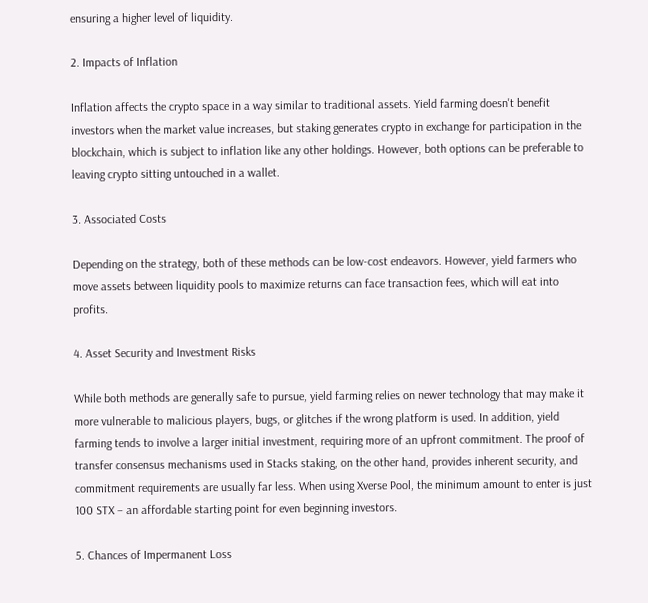ensuring a higher level of liquidity.

2. Impacts of Inflation

Inflation affects the crypto space in a way similar to traditional assets. Yield farming doesn't benefit investors when the market value increases, but staking generates crypto in exchange for participation in the blockchain, which is subject to inflation like any other holdings. However, both options can be preferable to leaving crypto sitting untouched in a wallet.

3. Associated Costs

Depending on the strategy, both of these methods can be low-cost endeavors. However, yield farmers who move assets between liquidity pools to maximize returns can face transaction fees, which will eat into profits.

4. Asset Security and Investment Risks

While both methods are generally safe to pursue, yield farming relies on newer technology that may make it more vulnerable to malicious players, bugs, or glitches if the wrong platform is used. In addition, yield farming tends to involve a larger initial investment, requiring more of an upfront commitment. The proof of transfer consensus mechanisms used in Stacks staking, on the other hand, provides inherent security, and commitment requirements are usually far less. When using Xverse Pool, the minimum amount to enter is just 100 STX – an affordable starting point for even beginning investors.

5. Chances of Impermanent Loss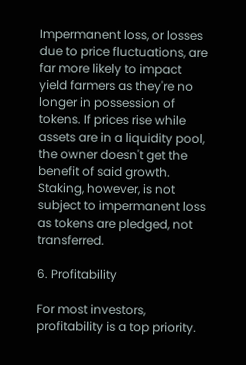Impermanent loss, or losses due to price fluctuations, are far more likely to impact yield farmers as they're no longer in possession of tokens. If prices rise while assets are in a liquidity pool, the owner doesn't get the benefit of said growth. Staking, however, is not subject to impermanent loss as tokens are pledged, not transferred.

6. Profitability

For most investors, profitability is a top priority.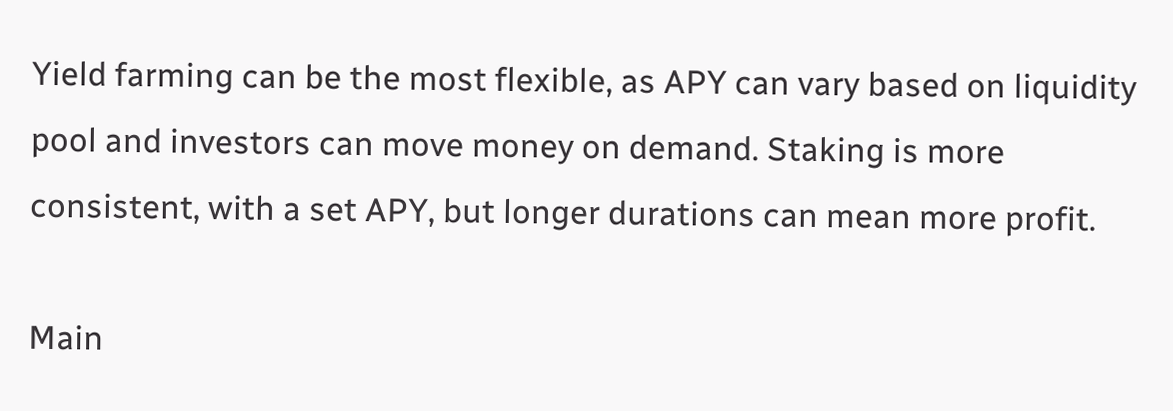Yield farming can be the most flexible, as APY can vary based on liquidity pool and investors can move money on demand. Staking is more consistent, with a set APY, but longer durations can mean more profit.

Main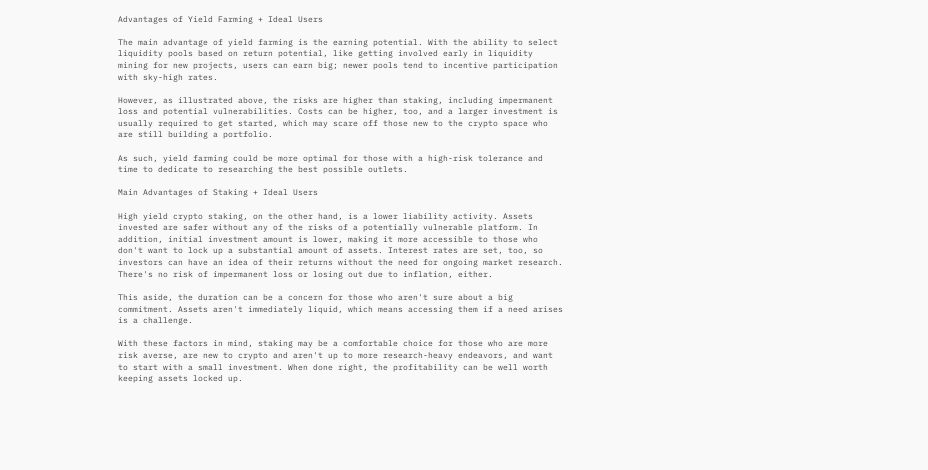Advantages of Yield Farming + Ideal Users

The main advantage of yield farming is the earning potential. With the ability to select liquidity pools based on return potential, like getting involved early in liquidity mining for new projects, users can earn big; newer pools tend to incentive participation with sky-high rates.

However, as illustrated above, the risks are higher than staking, including impermanent loss and potential vulnerabilities. Costs can be higher, too, and a larger investment is usually required to get started, which may scare off those new to the crypto space who are still building a portfolio.

As such, yield farming could be more optimal for those with a high-risk tolerance and time to dedicate to researching the best possible outlets.

Main Advantages of Staking + Ideal Users

High yield crypto staking, on the other hand, is a lower liability activity. Assets invested are safer without any of the risks of a potentially vulnerable platform. In addition, initial investment amount is lower, making it more accessible to those who don't want to lock up a substantial amount of assets. Interest rates are set, too, so investors can have an idea of their returns without the need for ongoing market research. There's no risk of impermanent loss or losing out due to inflation, either.

This aside, the duration can be a concern for those who aren't sure about a big commitment. Assets aren't immediately liquid, which means accessing them if a need arises is a challenge.

With these factors in mind, staking may be a comfortable choice for those who are more risk averse, are new to crypto and aren't up to more research-heavy endeavors, and want to start with a small investment. When done right, the profitability can be well worth keeping assets locked up.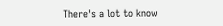There's a lot to know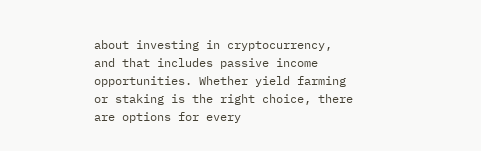about investing in cryptocurrency, and that includes passive income opportunities. Whether yield farming or staking is the right choice, there are options for every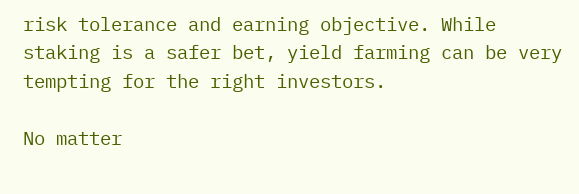risk tolerance and earning objective. While staking is a safer bet, yield farming can be very tempting for the right investors.

No matter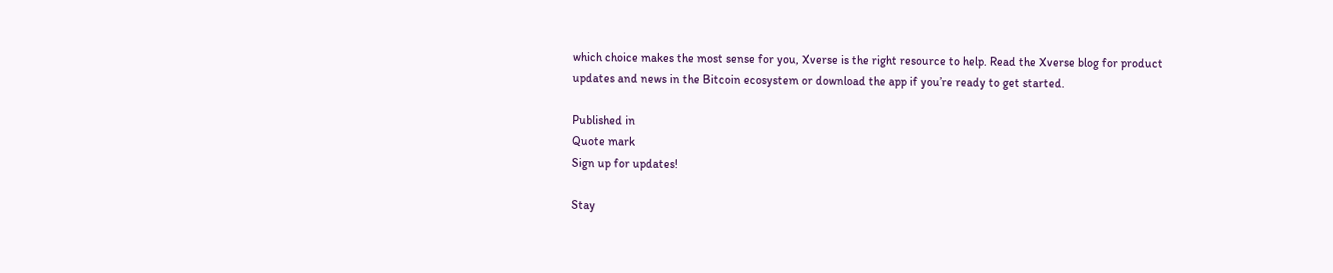which choice makes the most sense for you, Xverse is the right resource to help. Read the Xverse blog for product updates and news in the Bitcoin ecosystem or download the app if you’re ready to get started.

Published in
Quote mark
Sign up for updates!

Stay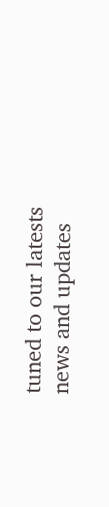tuned to our latests news and updates